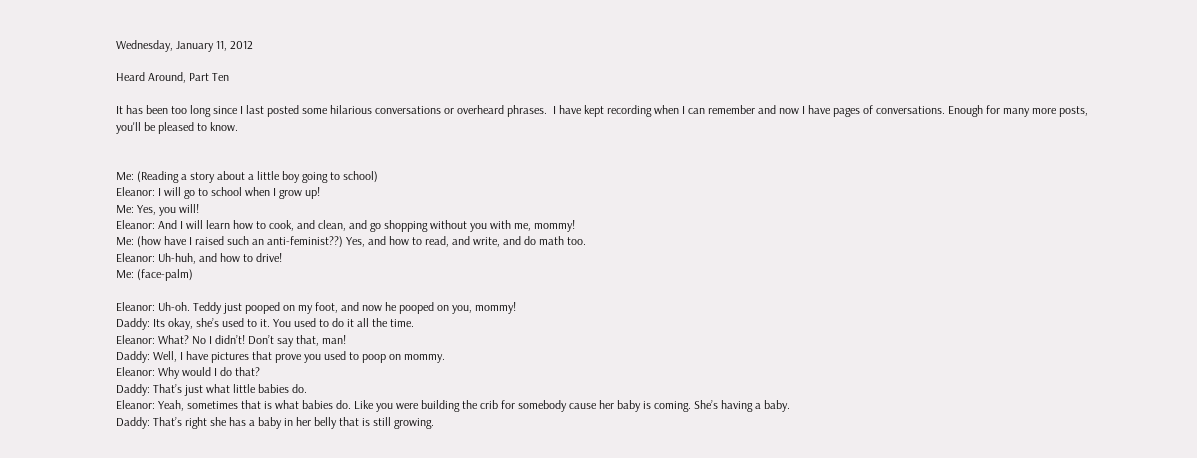Wednesday, January 11, 2012

Heard Around, Part Ten

It has been too long since I last posted some hilarious conversations or overheard phrases.  I have kept recording when I can remember and now I have pages of conversations. Enough for many more posts, you'll be pleased to know.


Me: (Reading a story about a little boy going to school)
Eleanor: I will go to school when I grow up!
Me: Yes, you will!
Eleanor: And I will learn how to cook, and clean, and go shopping without you with me, mommy!
Me: (how have I raised such an anti-feminist??) Yes, and how to read, and write, and do math too.
Eleanor: Uh-huh, and how to drive!
Me: (face-palm)

Eleanor: Uh-oh. Teddy just pooped on my foot, and now he pooped on you, mommy!
Daddy: Its okay, she’s used to it. You used to do it all the time.
Eleanor: What? No I didn’t! Don’t say that, man!
Daddy: Well, I have pictures that prove you used to poop on mommy.
Eleanor: Why would I do that?
Daddy: That’s just what little babies do.
Eleanor: Yeah, sometimes that is what babies do. Like you were building the crib for somebody cause her baby is coming. She’s having a baby.
Daddy: That’s right she has a baby in her belly that is still growing.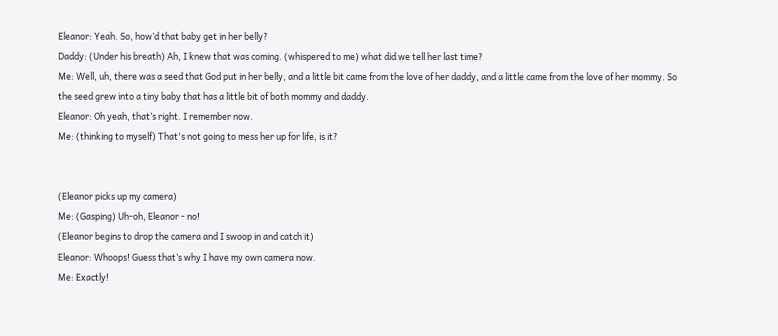Eleanor: Yeah. So, how’d that baby get in her belly?
Daddy: (Under his breath) Ah, I knew that was coming. (whispered to me) what did we tell her last time?
Me: Well, uh, there was a seed that God put in her belly, and a little bit came from the love of her daddy, and a little came from the love of her mommy. So the seed grew into a tiny baby that has a little bit of both mommy and daddy.
Eleanor: Oh yeah, that’s right. I remember now.
Me: (thinking to myself) That's not going to mess her up for life, is it?


(Eleanor picks up my camera)
Me: (Gasping) Uh-oh, Eleanor - no!
(Eleanor begins to drop the camera and I swoop in and catch it)
Eleanor: Whoops! Guess that’s why I have my own camera now.
Me: Exactly!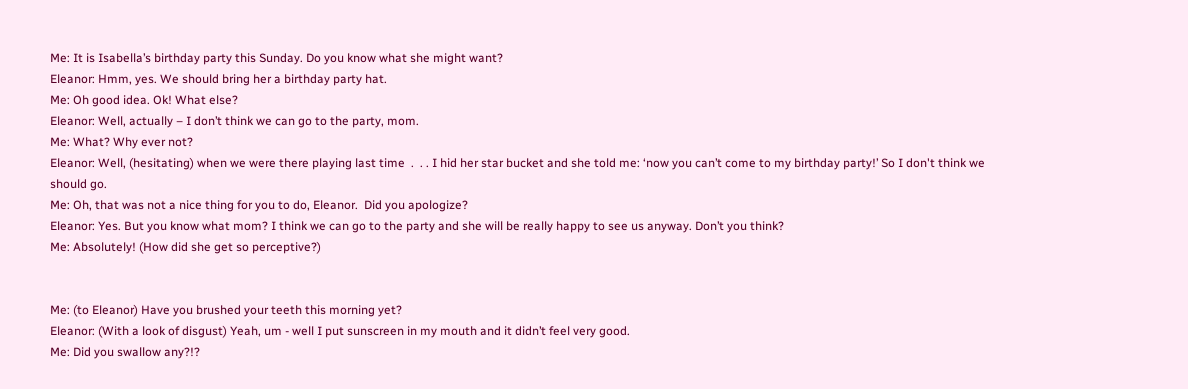Me: It is Isabella’s birthday party this Sunday. Do you know what she might want?
Eleanor: Hmm, yes. We should bring her a birthday party hat.
Me: Oh good idea. Ok! What else?
Eleanor: Well, actually – I don’t think we can go to the party, mom.
Me: What? Why ever not?
Eleanor: Well, (hesitating) when we were there playing last time  .  . . I hid her star bucket and she told me: ‘now you can’t come to my birthday party!’ So I don't think we should go.
Me: Oh, that was not a nice thing for you to do, Eleanor.  Did you apologize?
Eleanor: Yes. But you know what mom? I think we can go to the party and she will be really happy to see us anyway. Don’t you think?
Me: Absolutely! (How did she get so perceptive?)


Me: (to Eleanor) Have you brushed your teeth this morning yet?
Eleanor: (With a look of disgust) Yeah, um - well I put sunscreen in my mouth and it didn’t feel very good.
Me: Did you swallow any?!?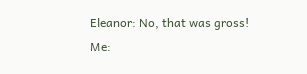Eleanor: No, that was gross!
Me: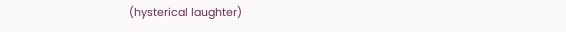(hysterical laughter)